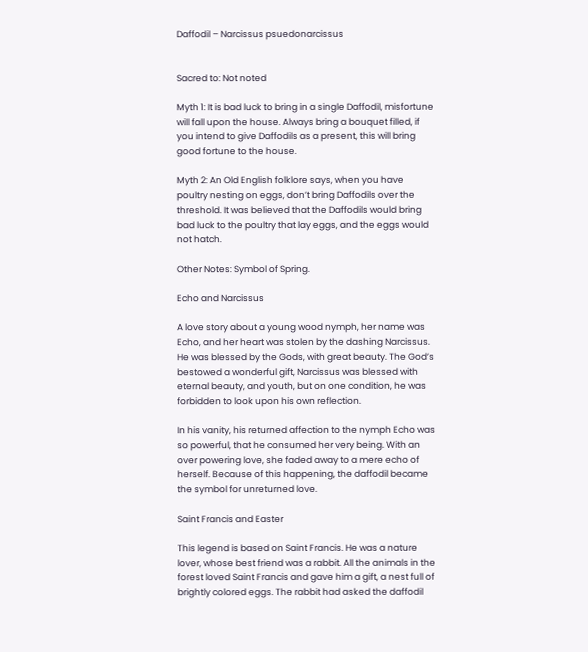Daffodil – Narcissus psuedonarcissus


Sacred to: Not noted

Myth 1: It is bad luck to bring in a single Daffodil, misfortune will fall upon the house. Always bring a bouquet filled, if you intend to give Daffodils as a present, this will bring good fortune to the house.

Myth 2: An Old English folklore says, when you have poultry nesting on eggs, don’t bring Daffodils over the threshold. It was believed that the Daffodils would bring bad luck to the poultry that lay eggs, and the eggs would not hatch.

Other Notes: Symbol of Spring.

Echo and Narcissus

A love story about a young wood nymph, her name was Echo, and her heart was stolen by the dashing Narcissus. He was blessed by the Gods, with great beauty. The God’s bestowed a wonderful gift, Narcissus was blessed with eternal beauty, and youth, but on one condition, he was forbidden to look upon his own reflection.

In his vanity, his returned affection to the nymph Echo was so powerful, that he consumed her very being. With an over powering love, she faded away to a mere echo of herself. Because of this happening, the daffodil became the symbol for unreturned love.

Saint Francis and Easter

This legend is based on Saint Francis. He was a nature lover, whose best friend was a rabbit. All the animals in the forest loved Saint Francis and gave him a gift, a nest full of brightly colored eggs. The rabbit had asked the daffodil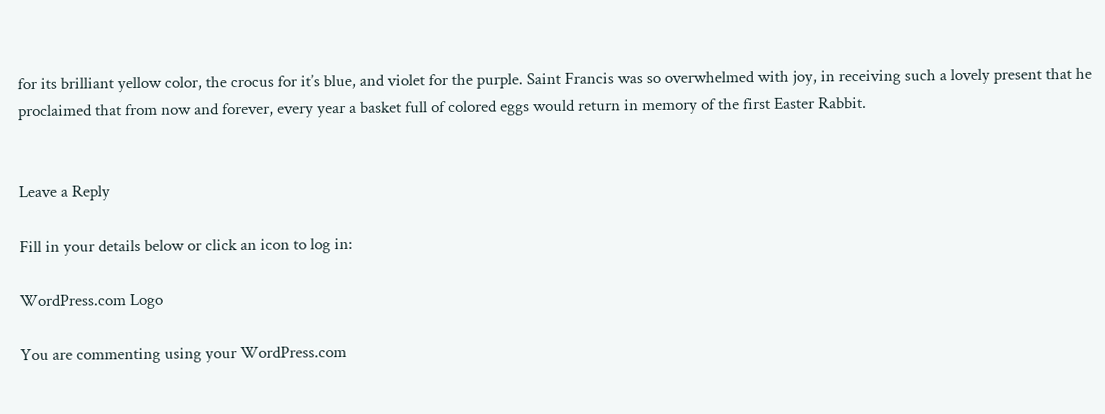for its brilliant yellow color, the crocus for it’s blue, and violet for the purple. Saint Francis was so overwhelmed with joy, in receiving such a lovely present that he proclaimed that from now and forever, every year a basket full of colored eggs would return in memory of the first Easter Rabbit.


Leave a Reply

Fill in your details below or click an icon to log in:

WordPress.com Logo

You are commenting using your WordPress.com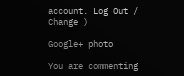account. Log Out /  Change )

Google+ photo

You are commenting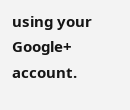using your Google+ account.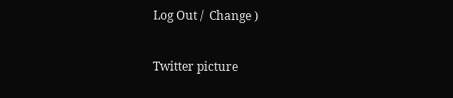Log Out /  Change )

Twitter picture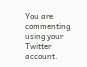You are commenting using your Twitter account.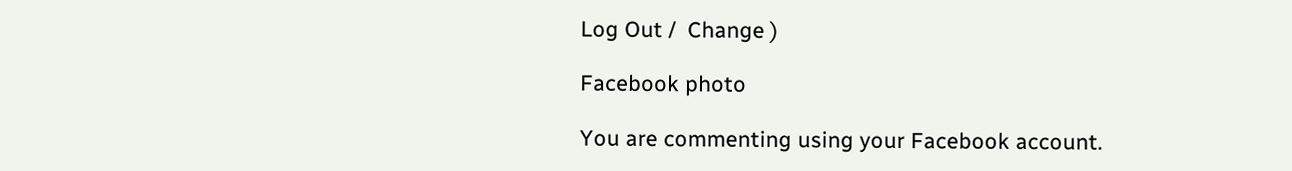Log Out /  Change )

Facebook photo

You are commenting using your Facebook account.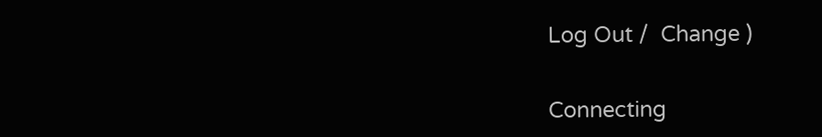Log Out /  Change )


Connecting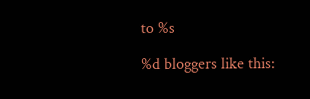to %s

%d bloggers like this: